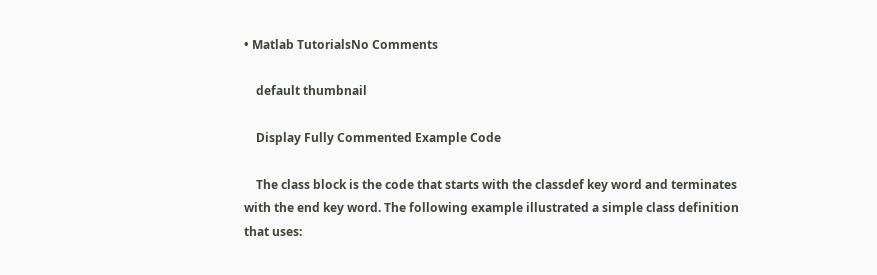• Matlab TutorialsNo Comments

    default thumbnail

    Display Fully Commented Example Code

    The class block is the code that starts with the classdef key word and terminates with the end key word. The following example illustrated a simple class definition that uses: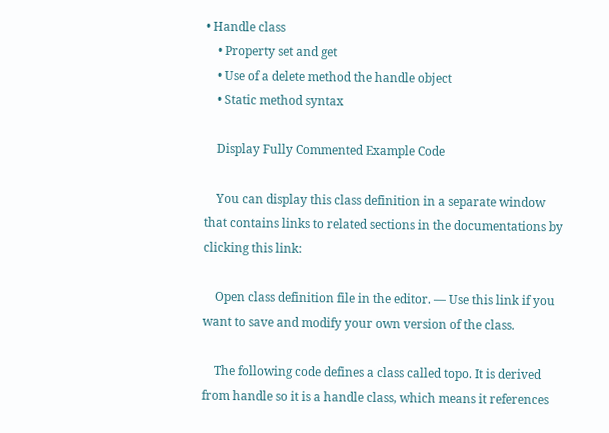• Handle class
    • Property set and get
    • Use of a delete method the handle object
    • Static method syntax

    Display Fully Commented Example Code

    You can display this class definition in a separate window that contains links to related sections in the documentations by clicking this link:

    Open class definition file in the editor. — Use this link if you want to save and modify your own version of the class.

    The following code defines a class called topo. It is derived from handle so it is a handle class, which means it references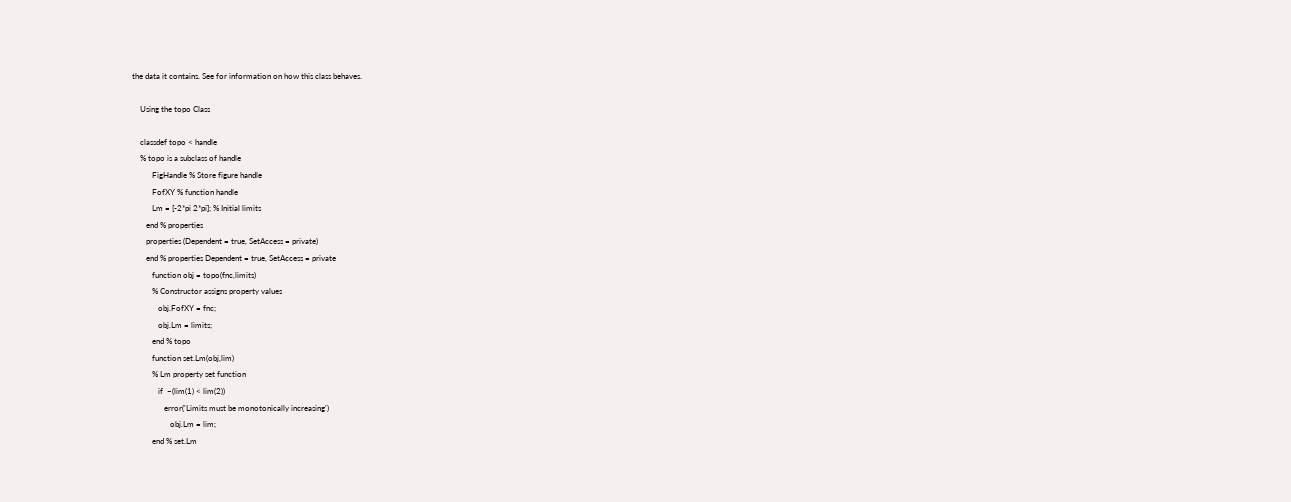the data it contains. See for information on how this class behaves.

    Using the topo Class

    classdef topo < handle
    % topo is a subclass of handle
          FigHandle % Store figure handle
          FofXY % function handle
          Lm = [-2*pi 2*pi]; % Initial limits
       end % properties
       properties (Dependent = true, SetAccess = private)
       end % properties Dependent = true, SetAccess = private
          function obj = topo(fnc,limits)
          % Constructor assigns property values
             obj.FofXY = fnc;
             obj.Lm = limits;
          end % topo
          function set.Lm(obj,lim)
          % Lm property set function
             if  ~(lim(1) < lim(2))
                error('Limits must be monotonically increasing')
                   obj.Lm = lim;
          end % set.Lm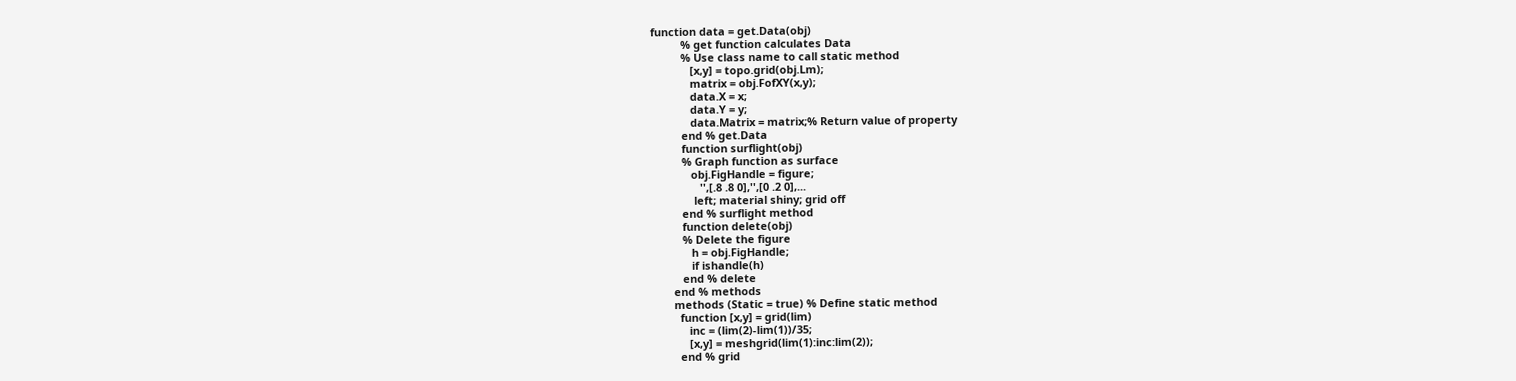function data = get.Data(obj)
          % get function calculates Data
          % Use class name to call static method
             [x,y] = topo.grid(obj.Lm);
             matrix = obj.FofXY(x,y);
             data.X = x;
             data.Y = y;
             data.Matrix = matrix;% Return value of property
          end % get.Data
          function surflight(obj)
          % Graph function as surface
             obj.FigHandle = figure;
                '',[.8 .8 0],'',[0 .2 0],...
              left; material shiny; grid off
          end % surflight method
          function delete(obj)
          % Delete the figure
             h = obj.FigHandle;
             if ishandle(h)
          end % delete
       end % methods
       methods (Static = true) % Define static method
         function [x,y] = grid(lim)
            inc = (lim(2)-lim(1))/35;
            [x,y] = meshgrid(lim(1):inc:lim(2));
         end % grid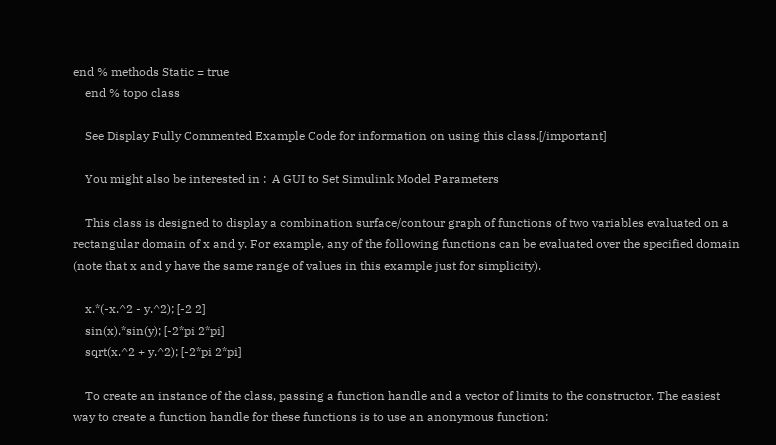end % methods Static = true
    end % topo class

    See Display Fully Commented Example Code for information on using this class.[/important]

    You might also be interested in :  A GUI to Set Simulink Model Parameters

    This class is designed to display a combination surface/contour graph of functions of two variables evaluated on a rectangular domain of x and y. For example, any of the following functions can be evaluated over the specified domain (note that x and y have the same range of values in this example just for simplicity).

    x.*(-x.^2 - y.^2); [-2 2]
    sin(x).*sin(y); [-2*pi 2*pi]
    sqrt(x.^2 + y.^2); [-2*pi 2*pi]

    To create an instance of the class, passing a function handle and a vector of limits to the constructor. The easiest way to create a function handle for these functions is to use an anonymous function: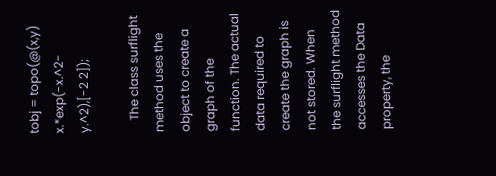tobj = topo(@(x,y) x.*exp(-x.^2-y.^2),[-2 2]);

    The class surflight method uses the object to create a graph of the function. The actual data required to create the graph is not stored. When the surflight method accesses the Data property, the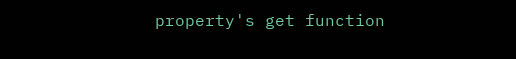property's get function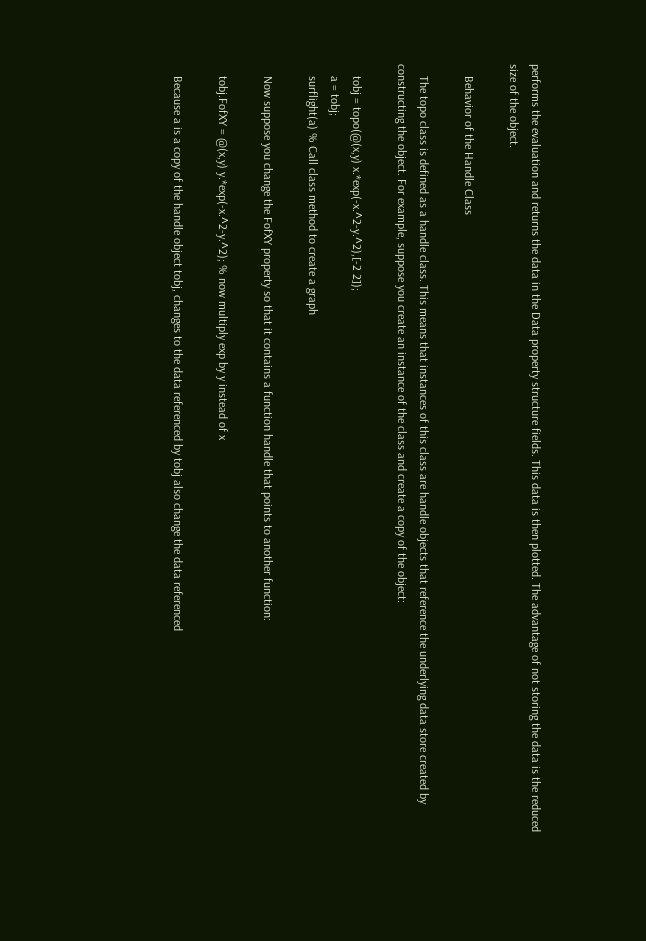performs the evaluation and returns the data in the Data property structure fields. This data is then plotted. The advantage of not storing the data is the reduced size of the object.

    Behavior of the Handle Class

    The topo class is defined as a handle class. This means that instances of this class are handle objects that reference the underlying data store created by constructing the object. For example, suppose you create an instance of the class and create a copy of the object:

    tobj = topo(@(x,y) x.*exp(-x.^2-y.^2),[-2 2]);
    a = tobj;
    surflight(a) % Call class method to create a graph

    Now suppose you change the FofXY property so that it contains a function handle that points to another function:

    tobj.FofXY = @(x,y) y.*exp(-x.^2-y.^2); % now multiply exp by y instead of x

    Because a is a copy of the handle object tobj, changes to the data referenced by tobj also change the data referenced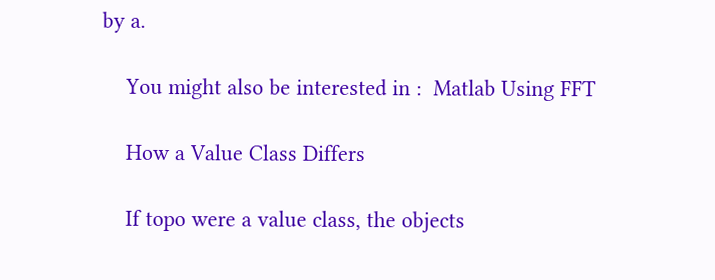by a.

    You might also be interested in :  Matlab Using FFT

    How a Value Class Differs

    If topo were a value class, the objects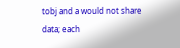tobj and a would not share data; each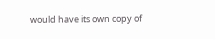would have its own copy of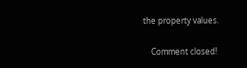the property values.

    Comment closed!